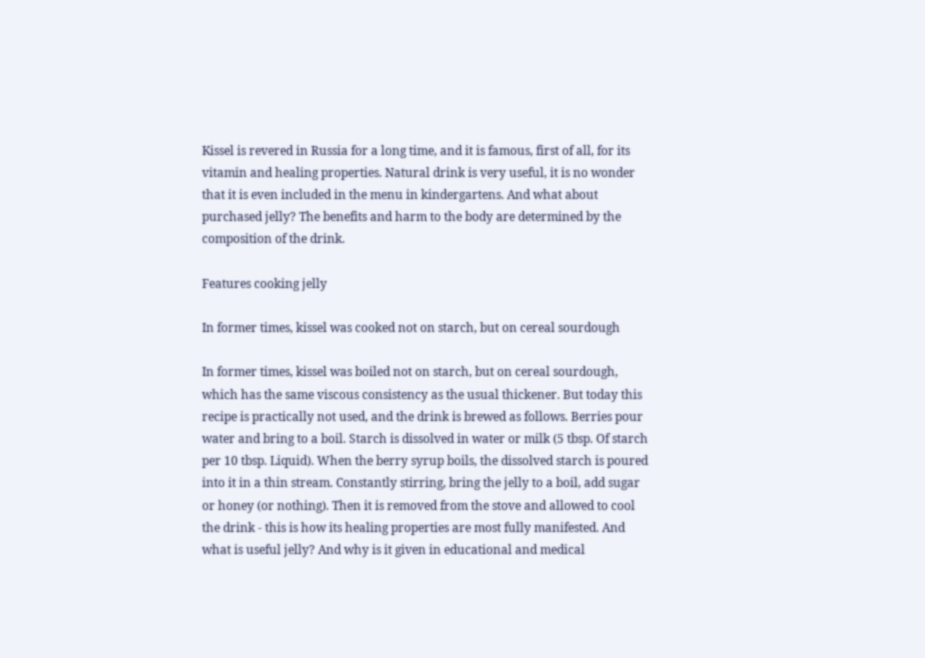Kissel is revered in Russia for a long time, and it is famous, first of all, for its vitamin and healing properties. Natural drink is very useful, it is no wonder that it is even included in the menu in kindergartens. And what about purchased jelly? The benefits and harm to the body are determined by the composition of the drink.

Features cooking jelly

In former times, kissel was cooked not on starch, but on cereal sourdough

In former times, kissel was boiled not on starch, but on cereal sourdough, which has the same viscous consistency as the usual thickener. But today this recipe is practically not used, and the drink is brewed as follows. Berries pour water and bring to a boil. Starch is dissolved in water or milk (5 tbsp. Of starch per 10 tbsp. Liquid). When the berry syrup boils, the dissolved starch is poured into it in a thin stream. Constantly stirring, bring the jelly to a boil, add sugar or honey (or nothing). Then it is removed from the stove and allowed to cool the drink - this is how its healing properties are most fully manifested. And what is useful jelly? And why is it given in educational and medical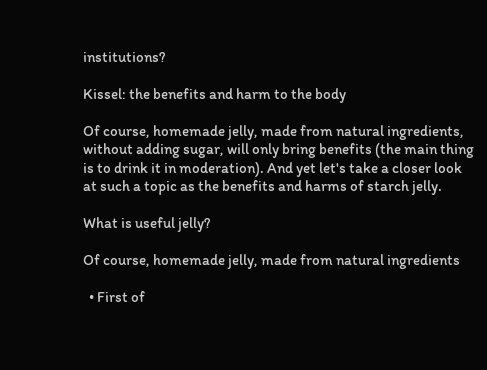institutions?

Kissel: the benefits and harm to the body

Of course, homemade jelly, made from natural ingredients, without adding sugar, will only bring benefits (the main thing is to drink it in moderation). And yet let's take a closer look at such a topic as the benefits and harms of starch jelly.

What is useful jelly?

Of course, homemade jelly, made from natural ingredients

  • First of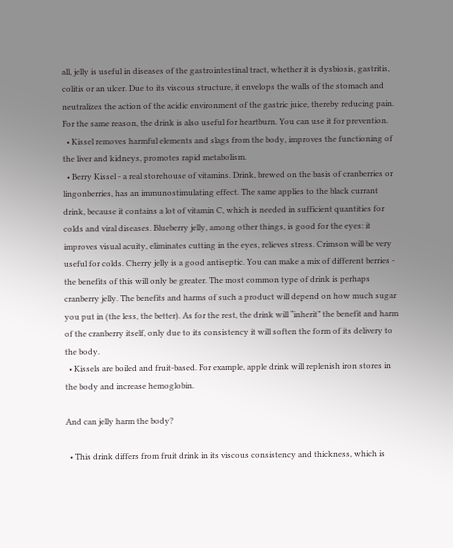all, jelly is useful in diseases of the gastrointestinal tract, whether it is dysbiosis, gastritis, colitis or an ulcer. Due to its viscous structure, it envelops the walls of the stomach and neutralizes the action of the acidic environment of the gastric juice, thereby reducing pain. For the same reason, the drink is also useful for heartburn. You can use it for prevention.
  • Kissel removes harmful elements and slags from the body, improves the functioning of the liver and kidneys, promotes rapid metabolism.
  • Berry Kissel - a real storehouse of vitamins. Drink, brewed on the basis of cranberries or lingonberries, has an immunostimulating effect. The same applies to the black currant drink, because it contains a lot of vitamin C, which is needed in sufficient quantities for colds and viral diseases. Blueberry jelly, among other things, is good for the eyes: it improves visual acuity, eliminates cutting in the eyes, relieves stress. Crimson will be very useful for colds. Cherry jelly is a good antiseptic. You can make a mix of different berries - the benefits of this will only be greater. The most common type of drink is perhaps cranberry jelly. The benefits and harms of such a product will depend on how much sugar you put in (the less, the better). As for the rest, the drink will “inherit” the benefit and harm of the cranberry itself, only due to its consistency it will soften the form of its delivery to the body.
  • Kissels are boiled and fruit-based. For example, apple drink will replenish iron stores in the body and increase hemoglobin.

And can jelly harm the body?

  • This drink differs from fruit drink in its viscous consistency and thickness, which is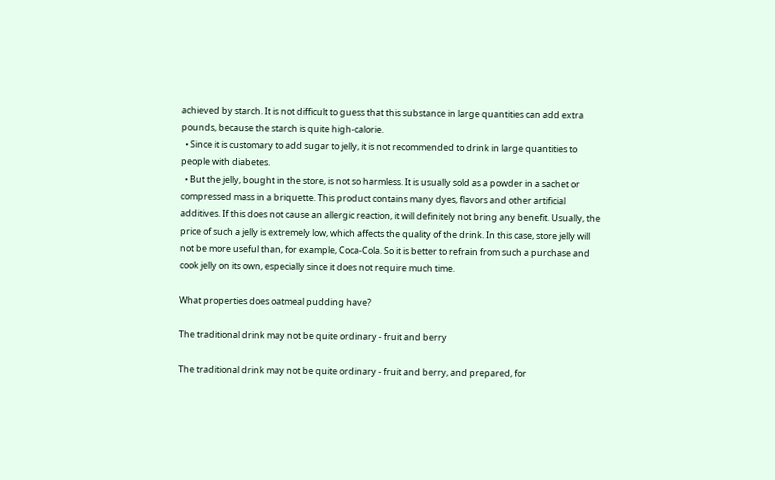achieved by starch. It is not difficult to guess that this substance in large quantities can add extra pounds, because the starch is quite high-calorie.
  • Since it is customary to add sugar to jelly, it is not recommended to drink in large quantities to people with diabetes.
  • But the jelly, bought in the store, is not so harmless. It is usually sold as a powder in a sachet or compressed mass in a briquette. This product contains many dyes, flavors and other artificial additives. If this does not cause an allergic reaction, it will definitely not bring any benefit. Usually, the price of such a jelly is extremely low, which affects the quality of the drink. In this case, store jelly will not be more useful than, for example, Coca-Cola. So it is better to refrain from such a purchase and cook jelly on its own, especially since it does not require much time.

What properties does oatmeal pudding have?

The traditional drink may not be quite ordinary - fruit and berry

The traditional drink may not be quite ordinary - fruit and berry, and prepared, for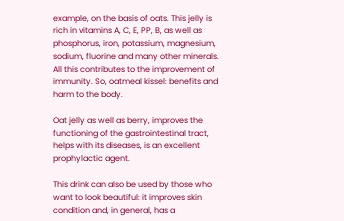example, on the basis of oats. This jelly is rich in vitamins A, C, E, PP, B, as well as phosphorus, iron, potassium, magnesium, sodium, fluorine and many other minerals. All this contributes to the improvement of immunity. So, oatmeal kissel: benefits and harm to the body.

Oat jelly as well as berry, improves the functioning of the gastrointestinal tract, helps with its diseases, is an excellent prophylactic agent.

This drink can also be used by those who want to look beautiful: it improves skin condition and, in general, has a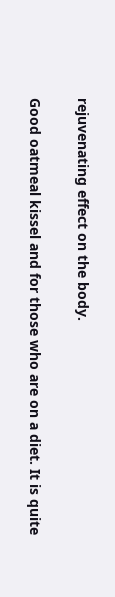rejuvenating effect on the body.

Good oatmeal kissel and for those who are on a diet. It is quite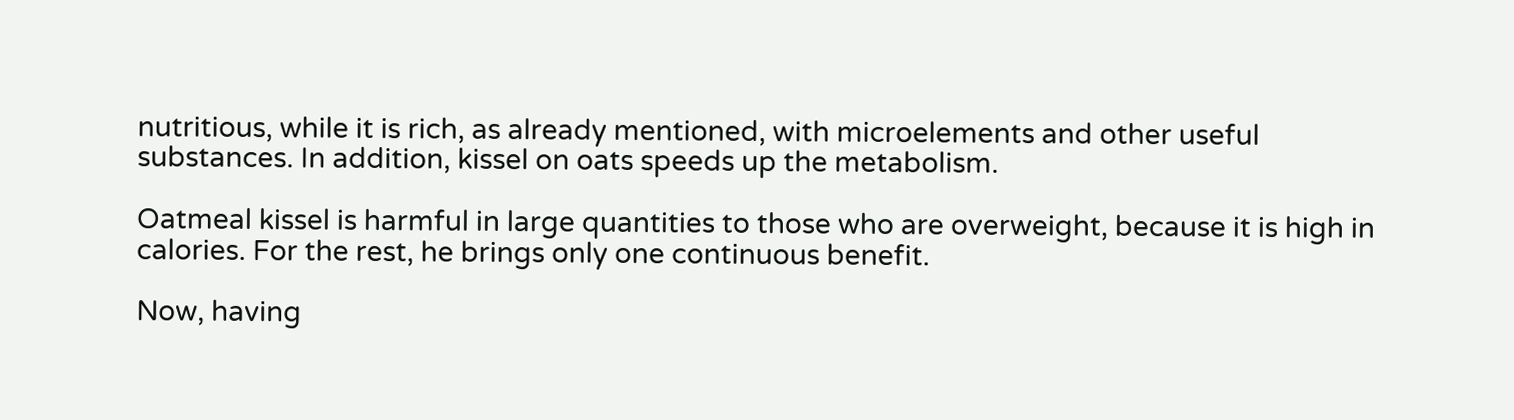nutritious, while it is rich, as already mentioned, with microelements and other useful substances. In addition, kissel on oats speeds up the metabolism.

Oatmeal kissel is harmful in large quantities to those who are overweight, because it is high in calories. For the rest, he brings only one continuous benefit.

Now, having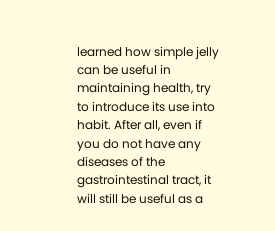learned how simple jelly can be useful in maintaining health, try to introduce its use into habit. After all, even if you do not have any diseases of the gastrointestinal tract, it will still be useful as a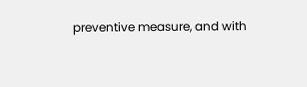preventive measure, and with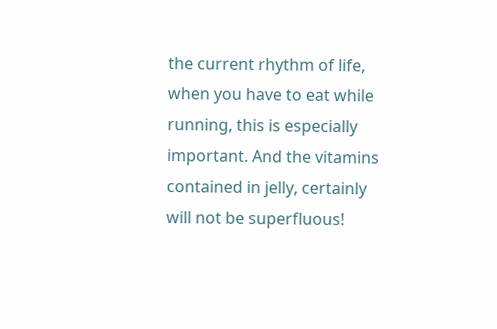the current rhythm of life, when you have to eat while running, this is especially important. And the vitamins contained in jelly, certainly will not be superfluous!